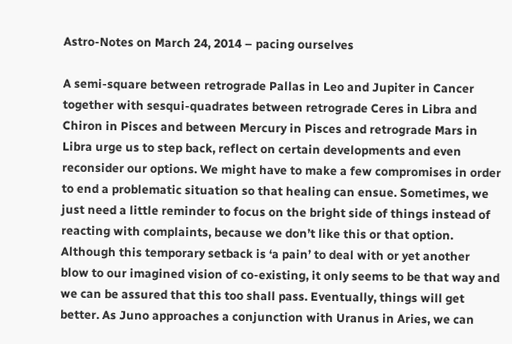Astro-Notes on March 24, 2014 – pacing ourselves

A semi-square between retrograde Pallas in Leo and Jupiter in Cancer together with sesqui-quadrates between retrograde Ceres in Libra and Chiron in Pisces and between Mercury in Pisces and retrograde Mars in Libra urge us to step back, reflect on certain developments and even reconsider our options. We might have to make a few compromises in order to end a problematic situation so that healing can ensue. Sometimes, we just need a little reminder to focus on the bright side of things instead of reacting with complaints, because we don’t like this or that option. Although this temporary setback is ‘a pain’ to deal with or yet another blow to our imagined vision of co-existing, it only seems to be that way and we can be assured that this too shall pass. Eventually, things will get better. As Juno approaches a conjunction with Uranus in Aries, we can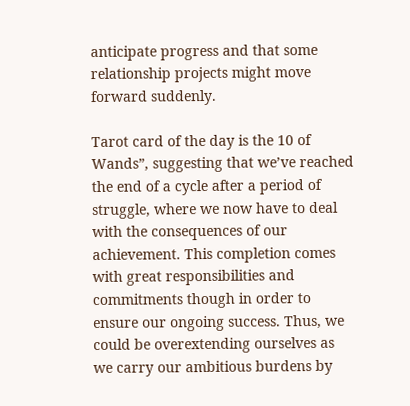anticipate progress and that some relationship projects might move forward suddenly.

Tarot card of the day is the 10 of Wands”, suggesting that we’ve reached the end of a cycle after a period of struggle, where we now have to deal with the consequences of our achievement. This completion comes with great responsibilities and commitments though in order to ensure our ongoing success. Thus, we could be overextending ourselves as we carry our ambitious burdens by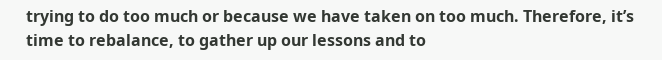trying to do too much or because we have taken on too much. Therefore, it’s time to rebalance, to gather up our lessons and to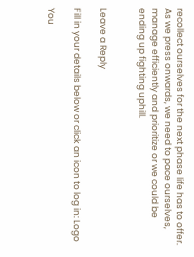recollect ourselves for the next phase life has to offer. As we press onwards, we need to pace ourselves, manage efficiently and prioritize or we could be ending up fighting uphill.


Leave a Reply

Fill in your details below or click an icon to log in: Logo

You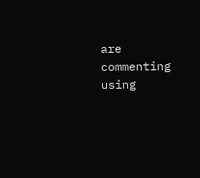are commenting using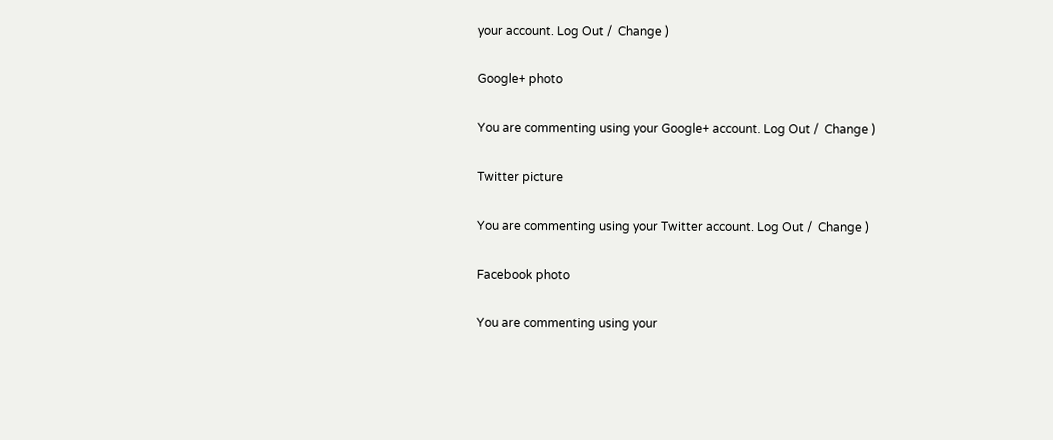your account. Log Out /  Change )

Google+ photo

You are commenting using your Google+ account. Log Out /  Change )

Twitter picture

You are commenting using your Twitter account. Log Out /  Change )

Facebook photo

You are commenting using your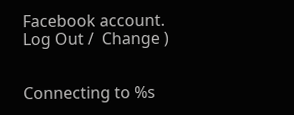Facebook account. Log Out /  Change )


Connecting to %s